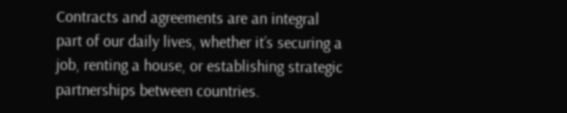Contracts and agreements are an integral part of our daily lives, whether it’s securing a job, renting a house, or establishing strategic partnerships between countries.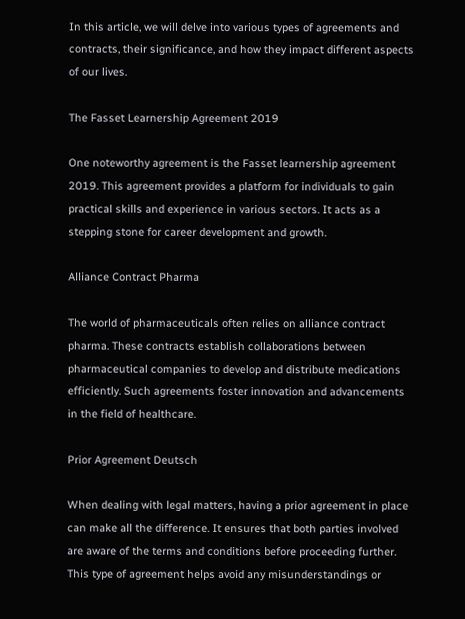In this article, we will delve into various types of agreements and contracts, their significance, and how they impact different aspects of our lives.

The Fasset Learnership Agreement 2019

One noteworthy agreement is the Fasset learnership agreement 2019. This agreement provides a platform for individuals to gain practical skills and experience in various sectors. It acts as a stepping stone for career development and growth.

Alliance Contract Pharma

The world of pharmaceuticals often relies on alliance contract pharma. These contracts establish collaborations between pharmaceutical companies to develop and distribute medications efficiently. Such agreements foster innovation and advancements in the field of healthcare.

Prior Agreement Deutsch

When dealing with legal matters, having a prior agreement in place can make all the difference. It ensures that both parties involved are aware of the terms and conditions before proceeding further. This type of agreement helps avoid any misunderstandings or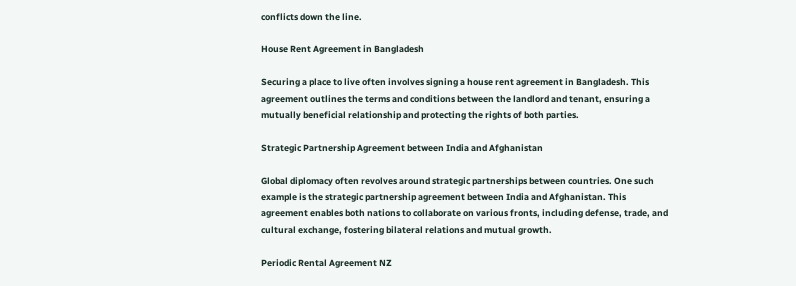conflicts down the line.

House Rent Agreement in Bangladesh

Securing a place to live often involves signing a house rent agreement in Bangladesh. This agreement outlines the terms and conditions between the landlord and tenant, ensuring a mutually beneficial relationship and protecting the rights of both parties.

Strategic Partnership Agreement between India and Afghanistan

Global diplomacy often revolves around strategic partnerships between countries. One such example is the strategic partnership agreement between India and Afghanistan. This agreement enables both nations to collaborate on various fronts, including defense, trade, and cultural exchange, fostering bilateral relations and mutual growth.

Periodic Rental Agreement NZ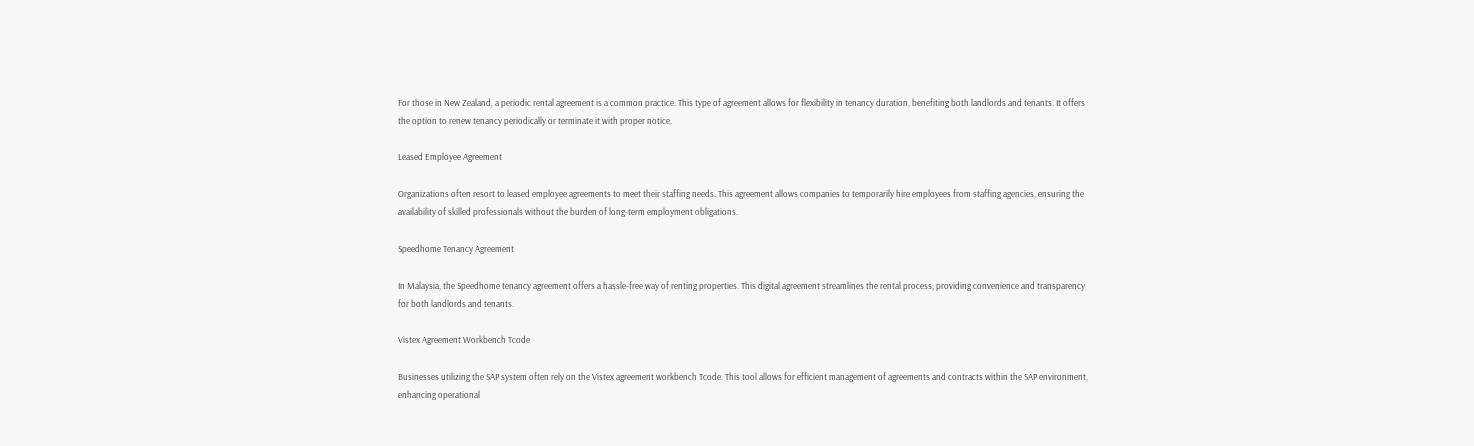For those in New Zealand, a periodic rental agreement is a common practice. This type of agreement allows for flexibility in tenancy duration, benefiting both landlords and tenants. It offers the option to renew tenancy periodically or terminate it with proper notice.

Leased Employee Agreement

Organizations often resort to leased employee agreements to meet their staffing needs. This agreement allows companies to temporarily hire employees from staffing agencies, ensuring the availability of skilled professionals without the burden of long-term employment obligations.

Speedhome Tenancy Agreement

In Malaysia, the Speedhome tenancy agreement offers a hassle-free way of renting properties. This digital agreement streamlines the rental process, providing convenience and transparency for both landlords and tenants.

Vistex Agreement Workbench Tcode

Businesses utilizing the SAP system often rely on the Vistex agreement workbench Tcode. This tool allows for efficient management of agreements and contracts within the SAP environment, enhancing operational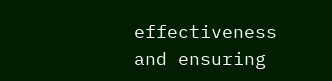effectiveness and ensuring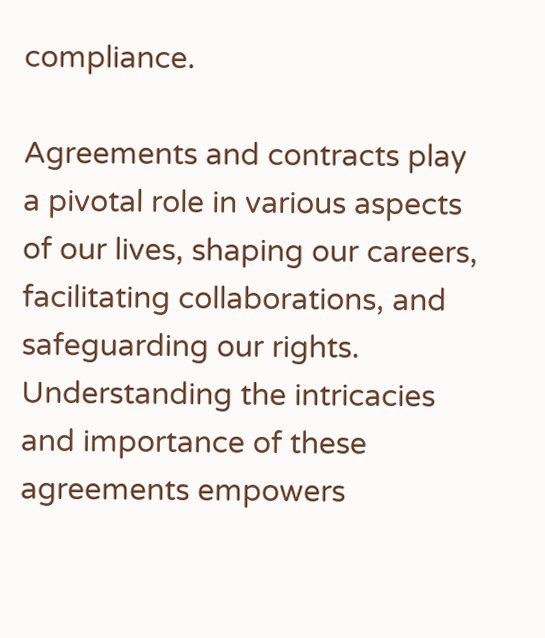compliance.

Agreements and contracts play a pivotal role in various aspects of our lives, shaping our careers, facilitating collaborations, and safeguarding our rights. Understanding the intricacies and importance of these agreements empowers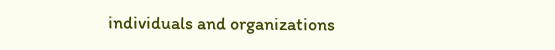individuals and organizations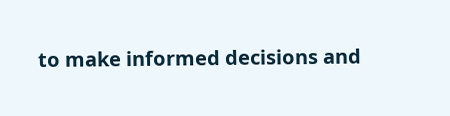to make informed decisions and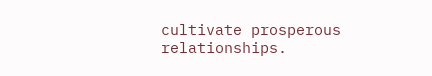cultivate prosperous relationships.